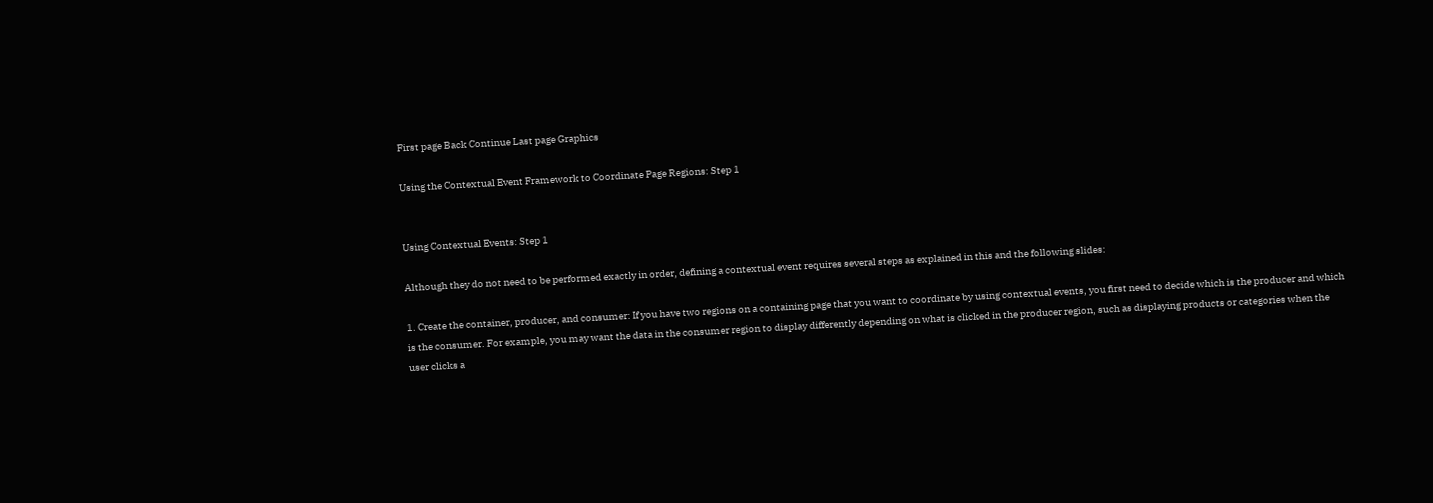First page Back Continue Last page Graphics

Using the Contextual Event Framework to Coordinate Page Regions: Step 1


Using Contextual Events: Step 1

Although they do not need to be performed exactly in order, defining a contextual event requires several steps as explained in this and the following slides:

1. Create the container, producer, and consumer: If you have two regions on a containing page that you want to coordinate by using contextual events, you first need to decide which is the producer and which is the consumer. For example, you may want the data in the consumer region to display differently depending on what is clicked in the producer region, such as displaying products or categories when the user clicks a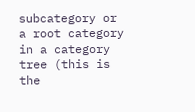subcategory or a root category in a category tree (this is the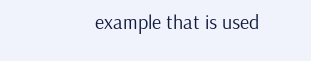example that is used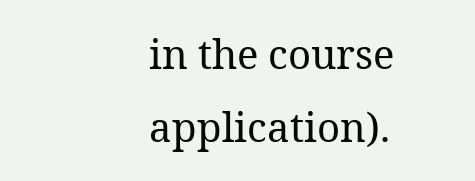in the course application).